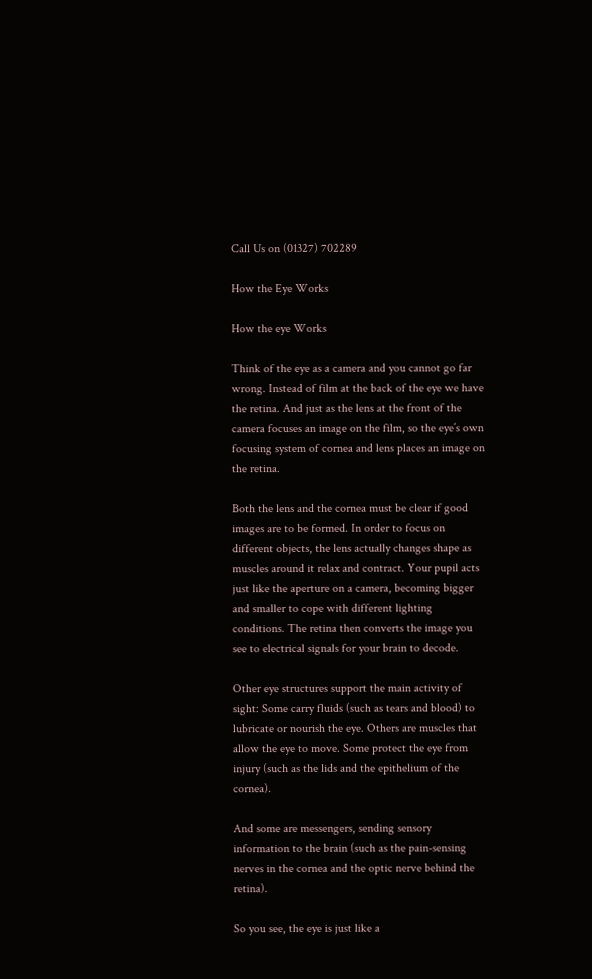Call Us on (01327) 702289

How the Eye Works

How the eye Works

Think of the eye as a camera and you cannot go far wrong. Instead of film at the back of the eye we have the retina. And just as the lens at the front of the camera focuses an image on the film, so the eye’s own focusing system of cornea and lens places an image on the retina.

Both the lens and the cornea must be clear if good images are to be formed. In order to focus on different objects, the lens actually changes shape as muscles around it relax and contract. Your pupil acts just like the aperture on a camera, becoming bigger and smaller to cope with different lighting conditions. The retina then converts the image you see to electrical signals for your brain to decode.

Other eye structures support the main activity of sight: Some carry fluids (such as tears and blood) to lubricate or nourish the eye. Others are muscles that allow the eye to move. Some protect the eye from injury (such as the lids and the epithelium of the cornea).

And some are messengers, sending sensory information to the brain (such as the pain-sensing nerves in the cornea and the optic nerve behind the retina).

So you see, the eye is just like a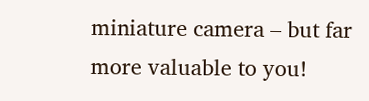miniature camera – but far more valuable to you!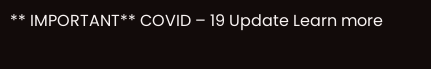** IMPORTANT** COVID – 19 Update Learn more